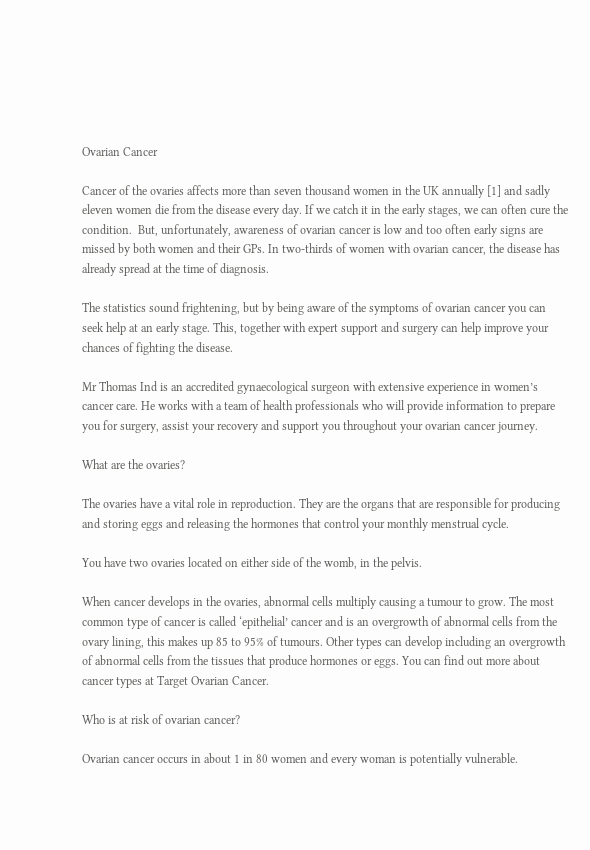Ovarian Cancer

Cancer of the ovaries affects more than seven thousand women in the UK annually [1] and sadly eleven women die from the disease every day. If we catch it in the early stages, we can often cure the condition.  But, unfortunately, awareness of ovarian cancer is low and too often early signs are missed by both women and their GPs. In two-thirds of women with ovarian cancer, the disease has already spread at the time of diagnosis.

The statistics sound frightening, but by being aware of the symptoms of ovarian cancer you can seek help at an early stage. This, together with expert support and surgery can help improve your chances of fighting the disease.

Mr Thomas Ind is an accredited gynaecological surgeon with extensive experience in women’s cancer care. He works with a team of health professionals who will provide information to prepare you for surgery, assist your recovery and support you throughout your ovarian cancer journey.

What are the ovaries?

The ovaries have a vital role in reproduction. They are the organs that are responsible for producing and storing eggs and releasing the hormones that control your monthly menstrual cycle.

You have two ovaries located on either side of the womb, in the pelvis.

When cancer develops in the ovaries, abnormal cells multiply causing a tumour to grow. The most common type of cancer is called ‘epithelial’ cancer and is an overgrowth of abnormal cells from the ovary lining, this makes up 85 to 95% of tumours. Other types can develop including an overgrowth of abnormal cells from the tissues that produce hormones or eggs. You can find out more about cancer types at Target Ovarian Cancer.

Who is at risk of ovarian cancer?

Ovarian cancer occurs in about 1 in 80 women and every woman is potentially vulnerable.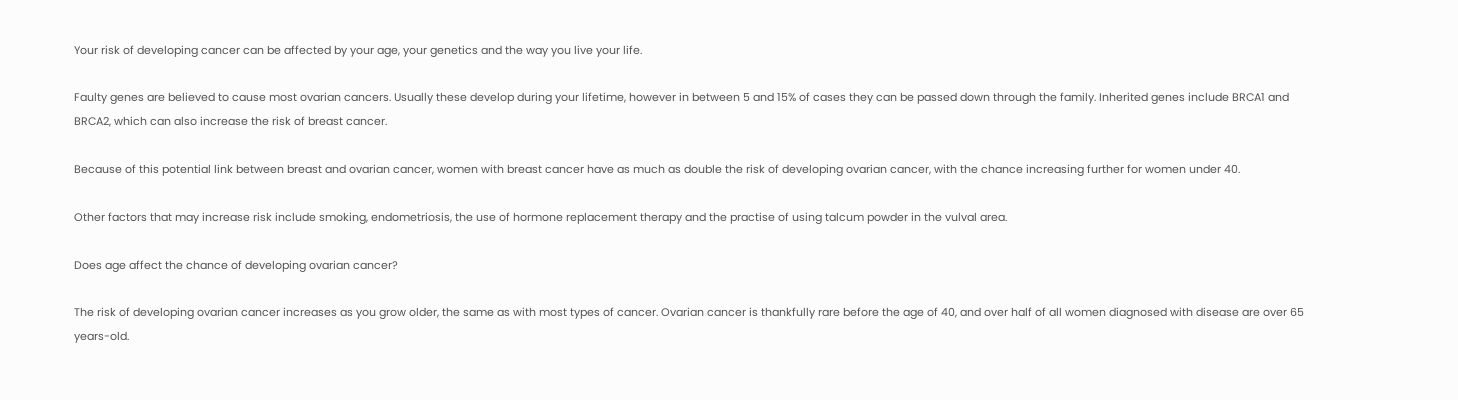Your risk of developing cancer can be affected by your age, your genetics and the way you live your life.

Faulty genes are believed to cause most ovarian cancers. Usually these develop during your lifetime, however in between 5 and 15% of cases they can be passed down through the family. Inherited genes include BRCA1 and BRCA2, which can also increase the risk of breast cancer.

Because of this potential link between breast and ovarian cancer, women with breast cancer have as much as double the risk of developing ovarian cancer, with the chance increasing further for women under 40.

Other factors that may increase risk include smoking, endometriosis, the use of hormone replacement therapy and the practise of using talcum powder in the vulval area.

Does age affect the chance of developing ovarian cancer?

The risk of developing ovarian cancer increases as you grow older, the same as with most types of cancer. Ovarian cancer is thankfully rare before the age of 40, and over half of all women diagnosed with disease are over 65 years-old.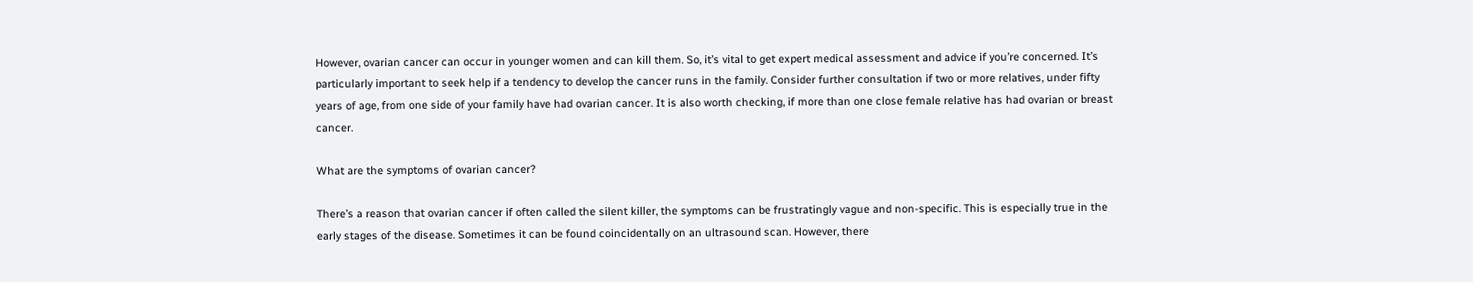However, ovarian cancer can occur in younger women and can kill them. So, it’s vital to get expert medical assessment and advice if you’re concerned. It’s particularly important to seek help if a tendency to develop the cancer runs in the family. Consider further consultation if two or more relatives, under fifty years of age, from one side of your family have had ovarian cancer. It is also worth checking, if more than one close female relative has had ovarian or breast cancer.

What are the symptoms of ovarian cancer?

There’s a reason that ovarian cancer if often called the silent killer, the symptoms can be frustratingly vague and non-specific. This is especially true in the early stages of the disease. Sometimes it can be found coincidentally on an ultrasound scan. However, there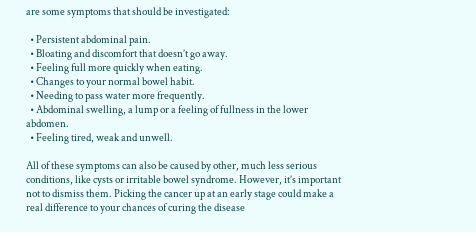are some symptoms that should be investigated:

  • Persistent abdominal pain.
  • Bloating and discomfort that doesn’t go away.
  • Feeling full more quickly when eating.
  • Changes to your normal bowel habit.
  • Needing to pass water more frequently.
  • Abdominal swelling, a lump or a feeling of fullness in the lower abdomen.
  • Feeling tired, weak and unwell.

All of these symptoms can also be caused by other, much less serious conditions, like cysts or irritable bowel syndrome. However, it’s important not to dismiss them. Picking the cancer up at an early stage could make a real difference to your chances of curing the disease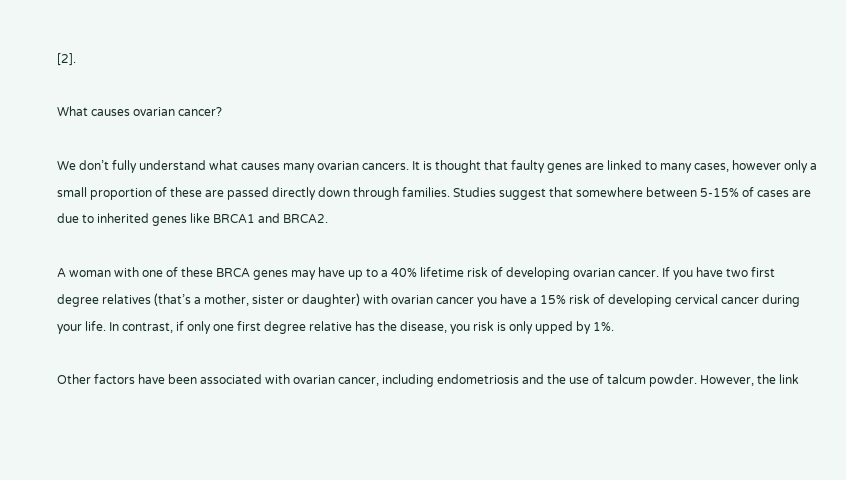[2].

What causes ovarian cancer?

We don’t fully understand what causes many ovarian cancers. It is thought that faulty genes are linked to many cases, however only a small proportion of these are passed directly down through families. Studies suggest that somewhere between 5-15% of cases are due to inherited genes like BRCA1 and BRCA2.

A woman with one of these BRCA genes may have up to a 40% lifetime risk of developing ovarian cancer. If you have two first degree relatives (that’s a mother, sister or daughter) with ovarian cancer you have a 15% risk of developing cervical cancer during your life. In contrast, if only one first degree relative has the disease, you risk is only upped by 1%.

Other factors have been associated with ovarian cancer, including endometriosis and the use of talcum powder. However, the link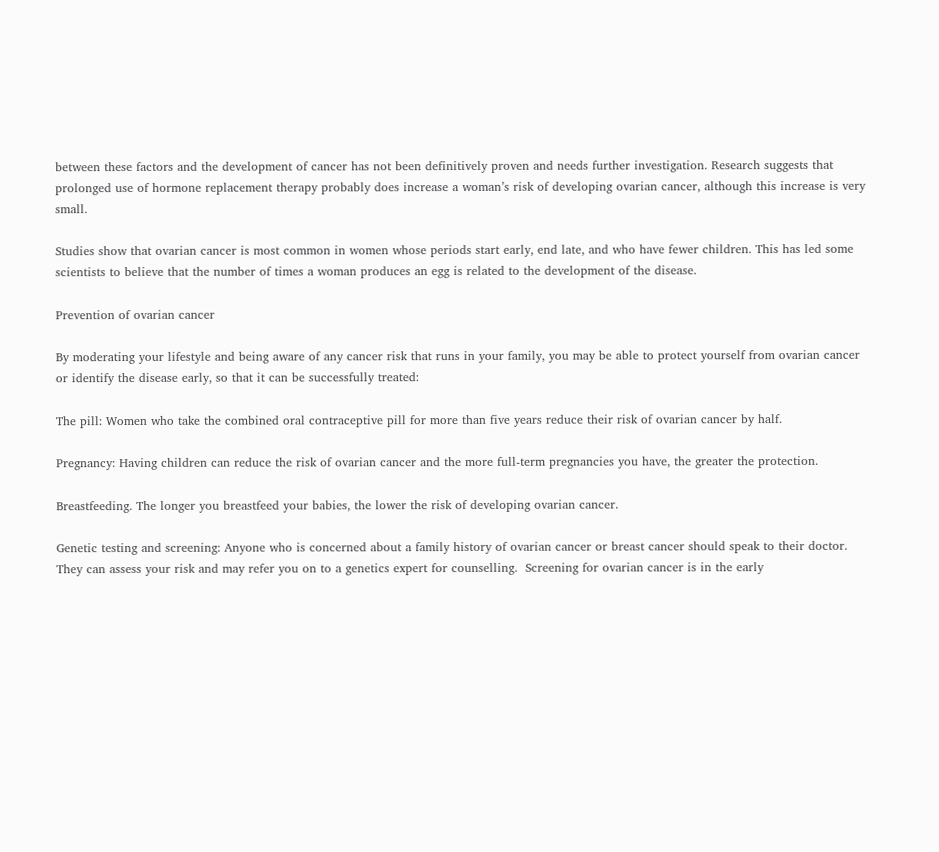between these factors and the development of cancer has not been definitively proven and needs further investigation. Research suggests that prolonged use of hormone replacement therapy probably does increase a woman’s risk of developing ovarian cancer, although this increase is very small.

Studies show that ovarian cancer is most common in women whose periods start early, end late, and who have fewer children. This has led some scientists to believe that the number of times a woman produces an egg is related to the development of the disease.

Prevention of ovarian cancer

By moderating your lifestyle and being aware of any cancer risk that runs in your family, you may be able to protect yourself from ovarian cancer or identify the disease early, so that it can be successfully treated:

The pill: Women who take the combined oral contraceptive pill for more than five years reduce their risk of ovarian cancer by half.

Pregnancy: Having children can reduce the risk of ovarian cancer and the more full-term pregnancies you have, the greater the protection.

Breastfeeding. The longer you breastfeed your babies, the lower the risk of developing ovarian cancer.

Genetic testing and screening: Anyone who is concerned about a family history of ovarian cancer or breast cancer should speak to their doctor. They can assess your risk and may refer you on to a genetics expert for counselling.  Screening for ovarian cancer is in the early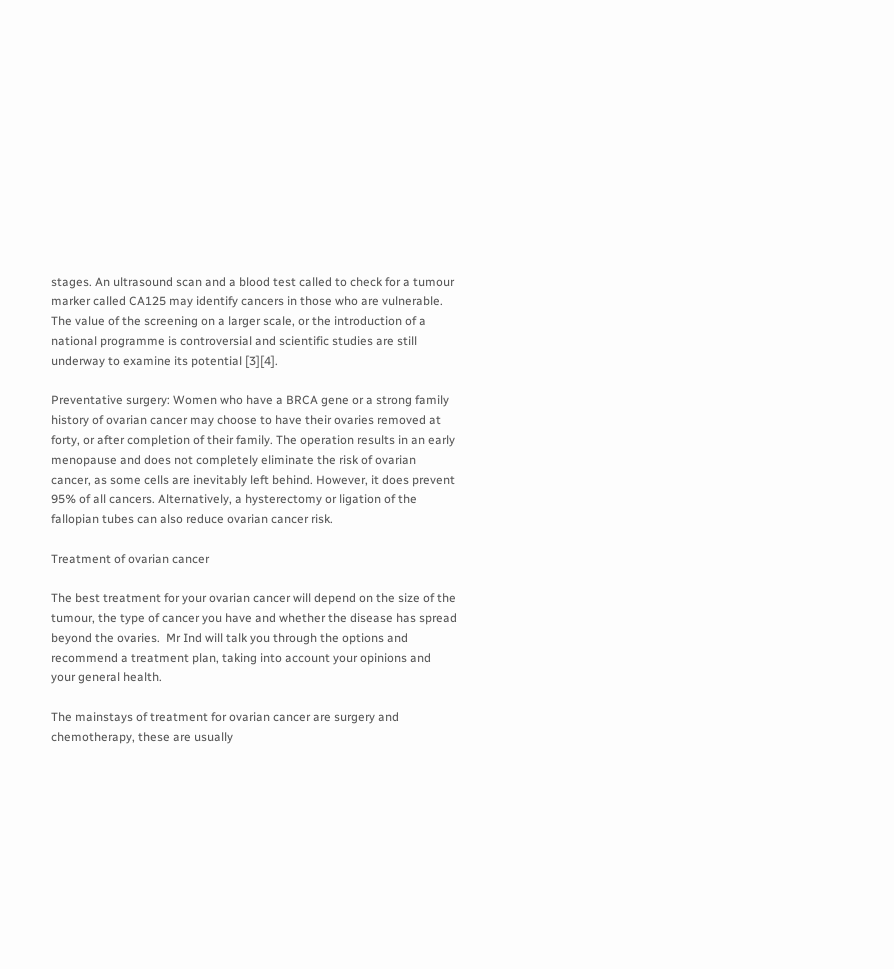stages. An ultrasound scan and a blood test called to check for a tumour marker called CA125 may identify cancers in those who are vulnerable.  The value of the screening on a larger scale, or the introduction of a national programme is controversial and scientific studies are still underway to examine its potential [3][4].

Preventative surgery: Women who have a BRCA gene or a strong family history of ovarian cancer may choose to have their ovaries removed at forty, or after completion of their family. The operation results in an early menopause and does not completely eliminate the risk of ovarian cancer, as some cells are inevitably left behind. However, it does prevent 95% of all cancers. Alternatively, a hysterectomy or ligation of the fallopian tubes can also reduce ovarian cancer risk.

Treatment of ovarian cancer

The best treatment for your ovarian cancer will depend on the size of the tumour, the type of cancer you have and whether the disease has spread beyond the ovaries.  Mr Ind will talk you through the options and recommend a treatment plan, taking into account your opinions and your general health.

The mainstays of treatment for ovarian cancer are surgery and chemotherapy, these are usually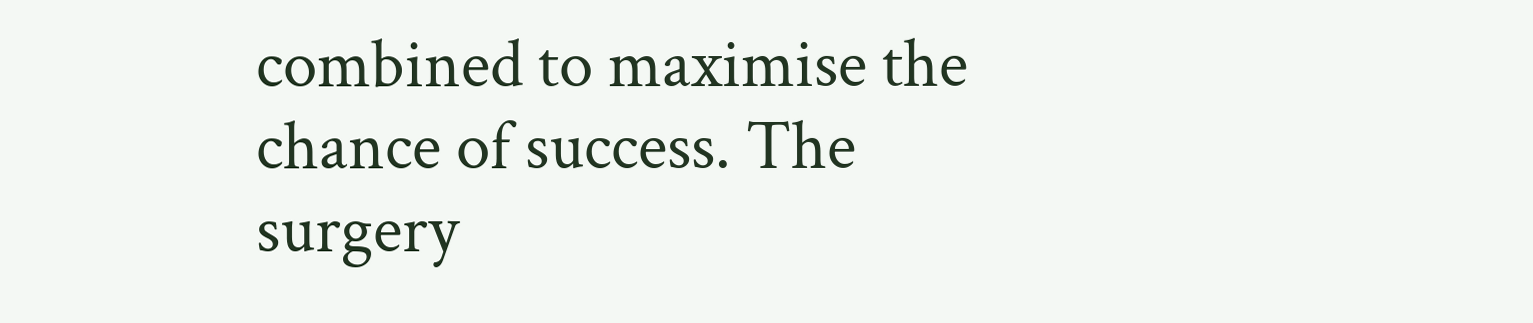combined to maximise the chance of success. The surgery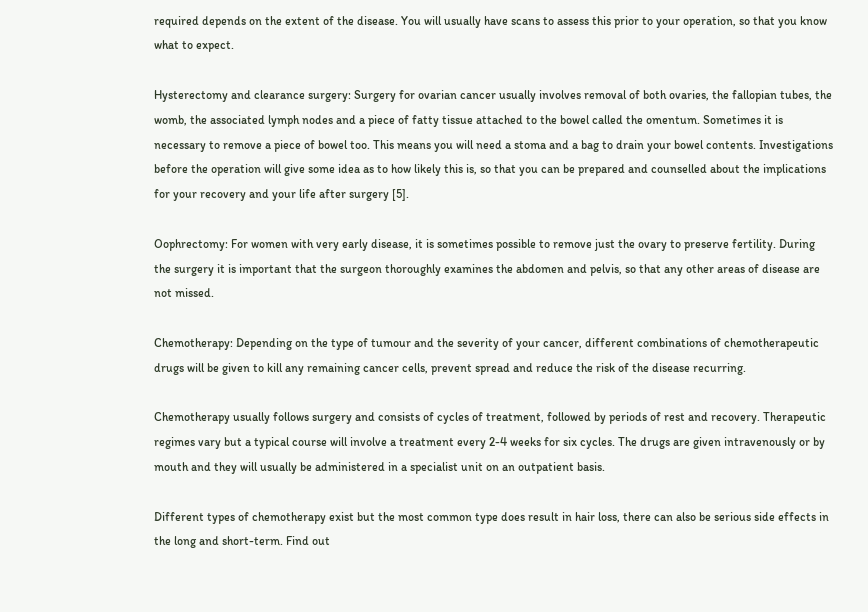required depends on the extent of the disease. You will usually have scans to assess this prior to your operation, so that you know what to expect.

Hysterectomy and clearance surgery: Surgery for ovarian cancer usually involves removal of both ovaries, the fallopian tubes, the womb, the associated lymph nodes and a piece of fatty tissue attached to the bowel called the omentum. Sometimes it is necessary to remove a piece of bowel too. This means you will need a stoma and a bag to drain your bowel contents. Investigations before the operation will give some idea as to how likely this is, so that you can be prepared and counselled about the implications for your recovery and your life after surgery [5].

Oophrectomy: For women with very early disease, it is sometimes possible to remove just the ovary to preserve fertility. During the surgery it is important that the surgeon thoroughly examines the abdomen and pelvis, so that any other areas of disease are not missed.

Chemotherapy: Depending on the type of tumour and the severity of your cancer, different combinations of chemotherapeutic drugs will be given to kill any remaining cancer cells, prevent spread and reduce the risk of the disease recurring.

Chemotherapy usually follows surgery and consists of cycles of treatment, followed by periods of rest and recovery. Therapeutic regimes vary but a typical course will involve a treatment every 2-4 weeks for six cycles. The drugs are given intravenously or by mouth and they will usually be administered in a specialist unit on an outpatient basis.

Different types of chemotherapy exist but the most common type does result in hair loss, there can also be serious side effects in the long and short-term. Find out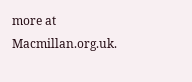more at Macmillan.org.uk.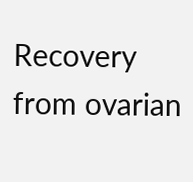Recovery from ovarian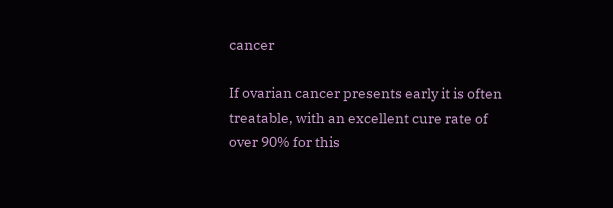cancer

If ovarian cancer presents early it is often treatable, with an excellent cure rate of over 90% for this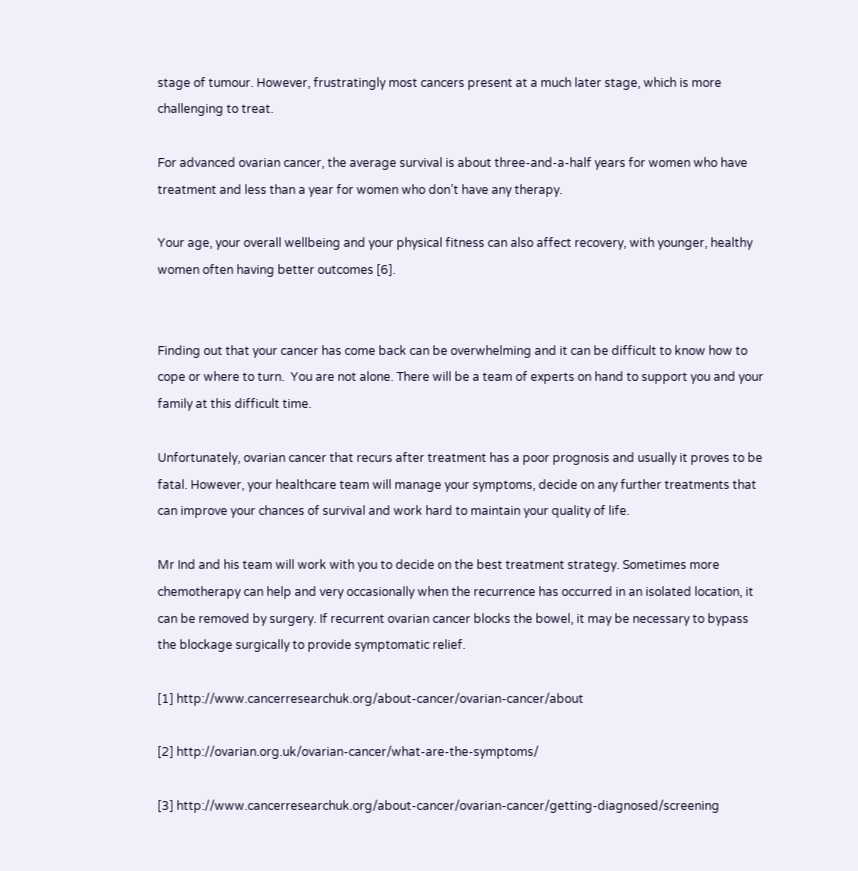stage of tumour. However, frustratingly most cancers present at a much later stage, which is more challenging to treat.

For advanced ovarian cancer, the average survival is about three-and-a-half years for women who have treatment and less than a year for women who don’t have any therapy.

Your age, your overall wellbeing and your physical fitness can also affect recovery, with younger, healthy women often having better outcomes [6].


Finding out that your cancer has come back can be overwhelming and it can be difficult to know how to cope or where to turn.  You are not alone. There will be a team of experts on hand to support you and your family at this difficult time.

Unfortunately, ovarian cancer that recurs after treatment has a poor prognosis and usually it proves to be fatal. However, your healthcare team will manage your symptoms, decide on any further treatments that can improve your chances of survival and work hard to maintain your quality of life.

Mr Ind and his team will work with you to decide on the best treatment strategy. Sometimes more chemotherapy can help and very occasionally when the recurrence has occurred in an isolated location, it can be removed by surgery. If recurrent ovarian cancer blocks the bowel, it may be necessary to bypass the blockage surgically to provide symptomatic relief.

[1] http://www.cancerresearchuk.org/about-cancer/ovarian-cancer/about

[2] http://ovarian.org.uk/ovarian-cancer/what-are-the-symptoms/

[3] http://www.cancerresearchuk.org/about-cancer/ovarian-cancer/getting-diagnosed/screening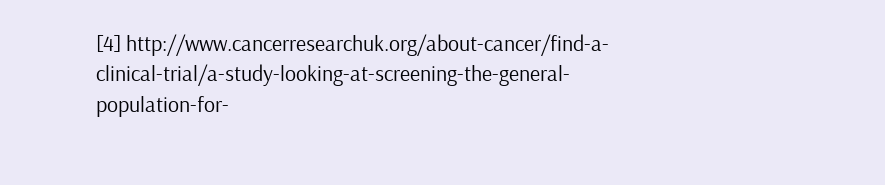[4] http://www.cancerresearchuk.org/about-cancer/find-a-clinical-trial/a-study-looking-at-screening-the-general-population-for-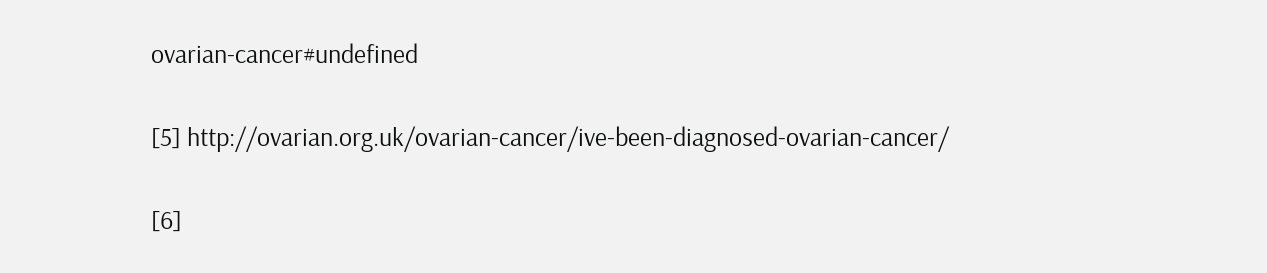ovarian-cancer#undefined

[5] http://ovarian.org.uk/ovarian-cancer/ive-been-diagnosed-ovarian-cancer/

[6]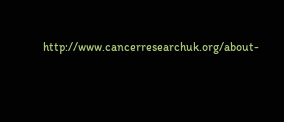http://www.cancerresearchuk.org/about-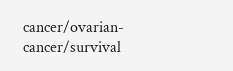cancer/ovarian-cancer/survival